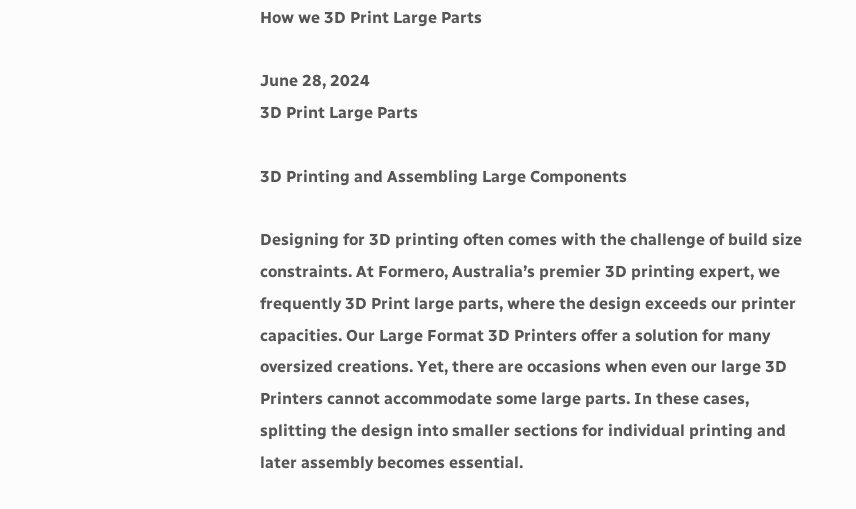How we 3D Print Large Parts

June 28, 2024
3D Print Large Parts

3D Printing and Assembling Large Components

Designing for 3D printing often comes with the challenge of build size constraints. At Formero, Australia’s premier 3D printing expert, we frequently 3D Print large parts, where the design exceeds our printer capacities. Our Large Format 3D Printers offer a solution for many oversized creations. Yet, there are occasions when even our large 3D Printers cannot accommodate some large parts. In these cases, splitting the design into smaller sections for individual printing and later assembly becomes essential.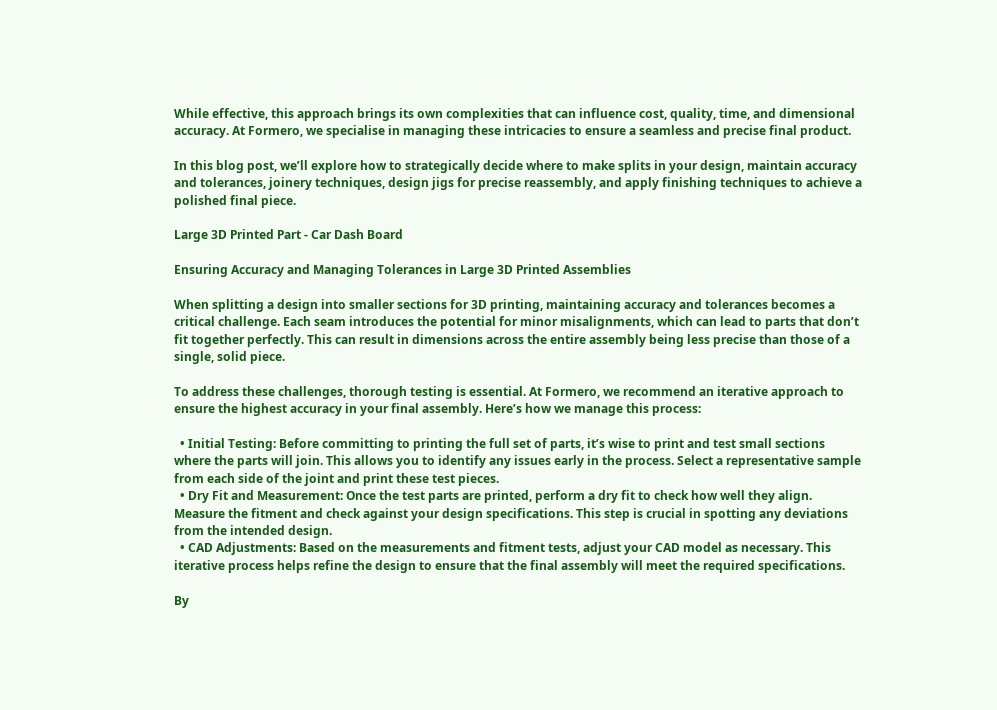While effective, this approach brings its own complexities that can influence cost, quality, time, and dimensional accuracy. At Formero, we specialise in managing these intricacies to ensure a seamless and precise final product.

In this blog post, we’ll explore how to strategically decide where to make splits in your design, maintain accuracy and tolerances, joinery techniques, design jigs for precise reassembly, and apply finishing techniques to achieve a polished final piece.

Large 3D Printed Part - Car Dash Board

Ensuring Accuracy and Managing Tolerances in Large 3D Printed Assemblies

When splitting a design into smaller sections for 3D printing, maintaining accuracy and tolerances becomes a critical challenge. Each seam introduces the potential for minor misalignments, which can lead to parts that don’t fit together perfectly. This can result in dimensions across the entire assembly being less precise than those of a single, solid piece.

To address these challenges, thorough testing is essential. At Formero, we recommend an iterative approach to ensure the highest accuracy in your final assembly. Here’s how we manage this process:

  • Initial Testing: Before committing to printing the full set of parts, it’s wise to print and test small sections where the parts will join. This allows you to identify any issues early in the process. Select a representative sample from each side of the joint and print these test pieces.
  • Dry Fit and Measurement: Once the test parts are printed, perform a dry fit to check how well they align. Measure the fitment and check against your design specifications. This step is crucial in spotting any deviations from the intended design.
  • CAD Adjustments: Based on the measurements and fitment tests, adjust your CAD model as necessary. This iterative process helps refine the design to ensure that the final assembly will meet the required specifications.

By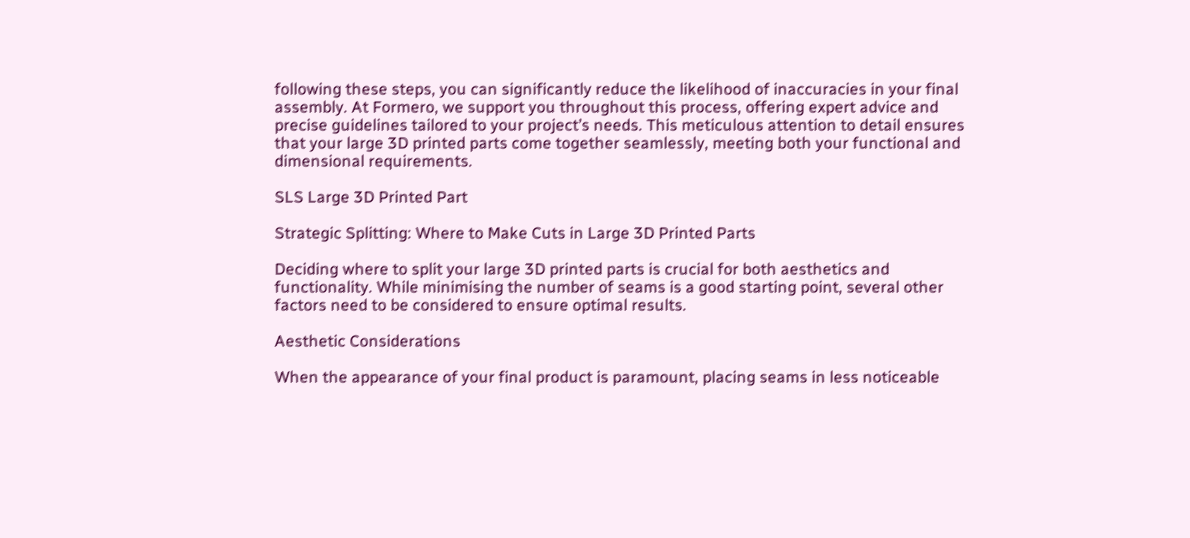following these steps, you can significantly reduce the likelihood of inaccuracies in your final assembly. At Formero, we support you throughout this process, offering expert advice and precise guidelines tailored to your project’s needs. This meticulous attention to detail ensures that your large 3D printed parts come together seamlessly, meeting both your functional and dimensional requirements.

SLS Large 3D Printed Part

Strategic Splitting: Where to Make Cuts in Large 3D Printed Parts

Deciding where to split your large 3D printed parts is crucial for both aesthetics and functionality. While minimising the number of seams is a good starting point, several other factors need to be considered to ensure optimal results.

Aesthetic Considerations

When the appearance of your final product is paramount, placing seams in less noticeable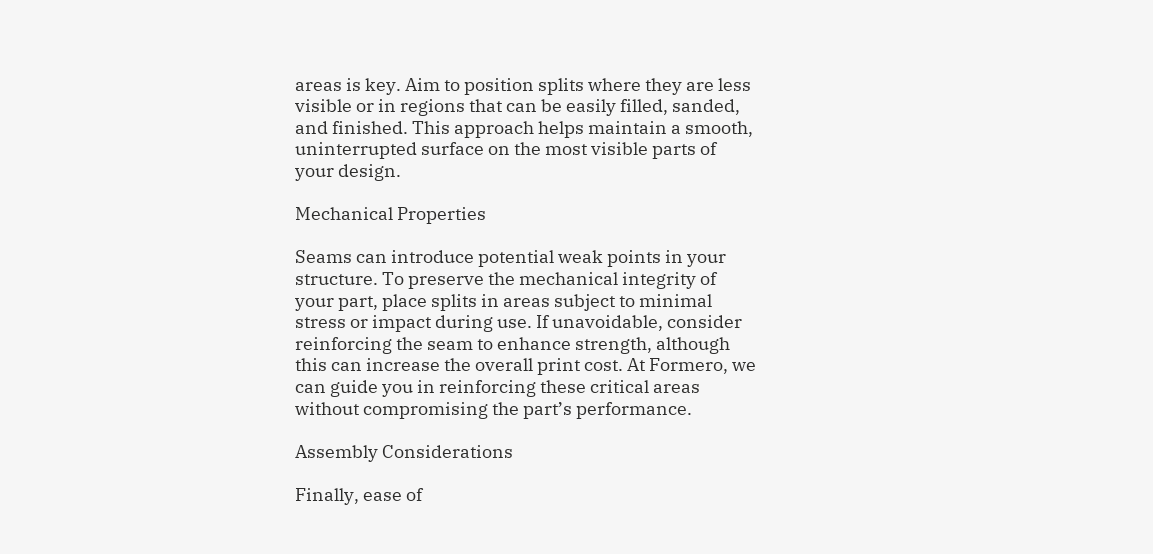areas is key. Aim to position splits where they are less visible or in regions that can be easily filled, sanded, and finished. This approach helps maintain a smooth, uninterrupted surface on the most visible parts of your design.

Mechanical Properties

Seams can introduce potential weak points in your structure. To preserve the mechanical integrity of your part, place splits in areas subject to minimal stress or impact during use. If unavoidable, consider reinforcing the seam to enhance strength, although this can increase the overall print cost. At Formero, we can guide you in reinforcing these critical areas without compromising the part’s performance.

Assembly Considerations

Finally, ease of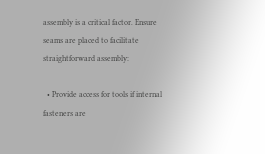assembly is a critical factor. Ensure seams are placed to facilitate straightforward assembly:

  • Provide access for tools if internal fasteners are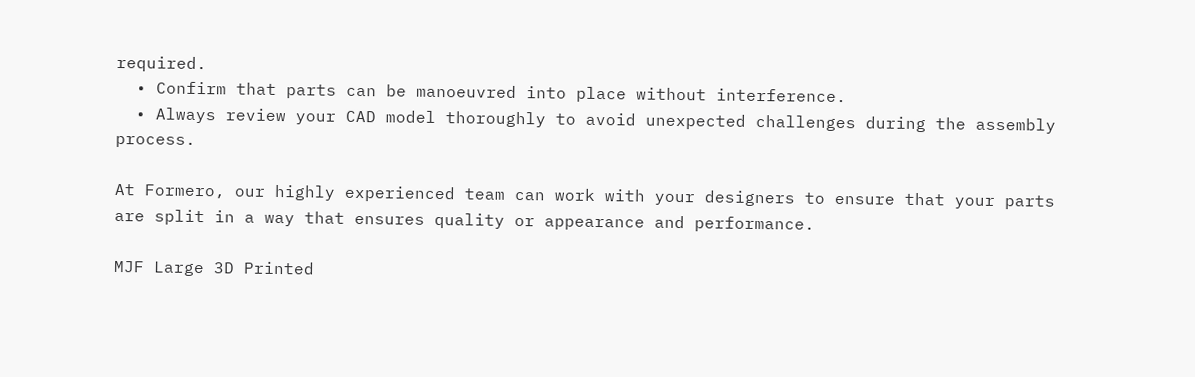required.
  • Confirm that parts can be manoeuvred into place without interference.
  • Always review your CAD model thoroughly to avoid unexpected challenges during the assembly process.

At Formero, our highly experienced team can work with your designers to ensure that your parts are split in a way that ensures quality or appearance and performance.

MJF Large 3D Printed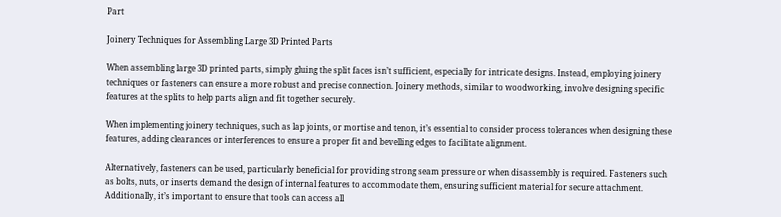Part

Joinery Techniques for Assembling Large 3D Printed Parts

When assembling large 3D printed parts, simply gluing the split faces isn’t sufficient, especially for intricate designs. Instead, employing joinery techniques or fasteners can ensure a more robust and precise connection. Joinery methods, similar to woodworking, involve designing specific features at the splits to help parts align and fit together securely.

When implementing joinery techniques, such as lap joints, or mortise and tenon, it’s essential to consider process tolerances when designing these features, adding clearances or interferences to ensure a proper fit and bevelling edges to facilitate alignment.

Alternatively, fasteners can be used, particularly beneficial for providing strong seam pressure or when disassembly is required. Fasteners such as bolts, nuts, or inserts demand the design of internal features to accommodate them, ensuring sufficient material for secure attachment. Additionally, it’s important to ensure that tools can access all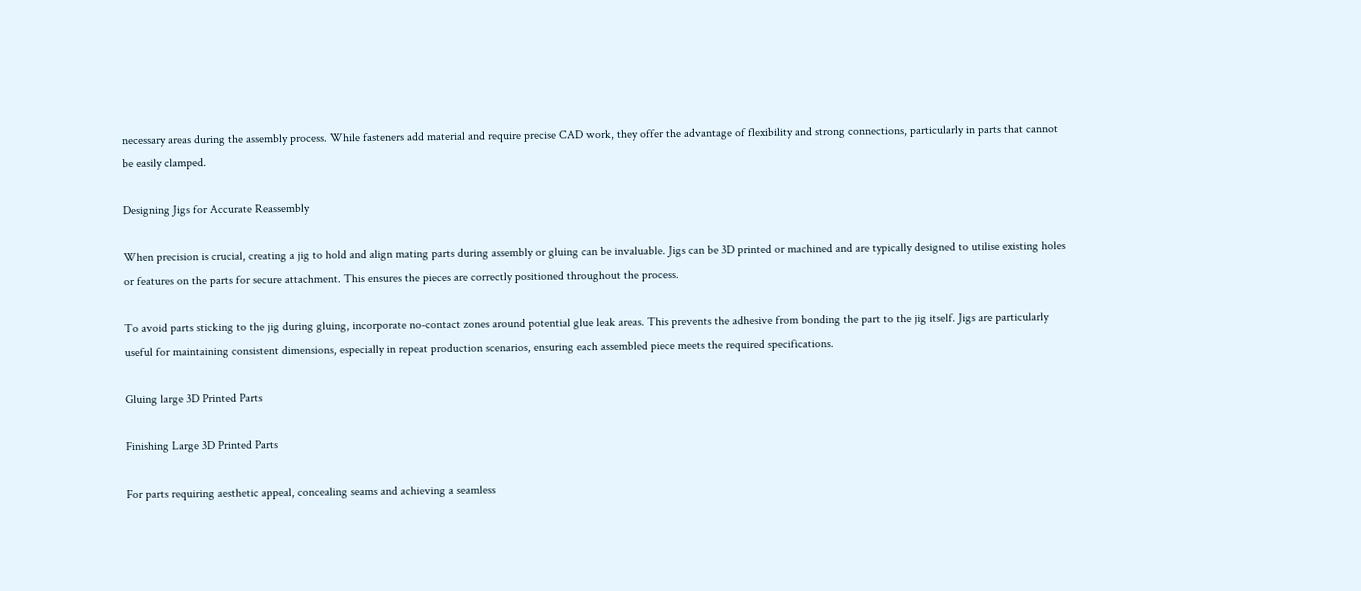necessary areas during the assembly process. While fasteners add material and require precise CAD work, they offer the advantage of flexibility and strong connections, particularly in parts that cannot be easily clamped.

Designing Jigs for Accurate Reassembly

When precision is crucial, creating a jig to hold and align mating parts during assembly or gluing can be invaluable. Jigs can be 3D printed or machined and are typically designed to utilise existing holes or features on the parts for secure attachment. This ensures the pieces are correctly positioned throughout the process.

To avoid parts sticking to the jig during gluing, incorporate no-contact zones around potential glue leak areas. This prevents the adhesive from bonding the part to the jig itself. Jigs are particularly useful for maintaining consistent dimensions, especially in repeat production scenarios, ensuring each assembled piece meets the required specifications.

Gluing large 3D Printed Parts

Finishing Large 3D Printed Parts

For parts requiring aesthetic appeal, concealing seams and achieving a seamless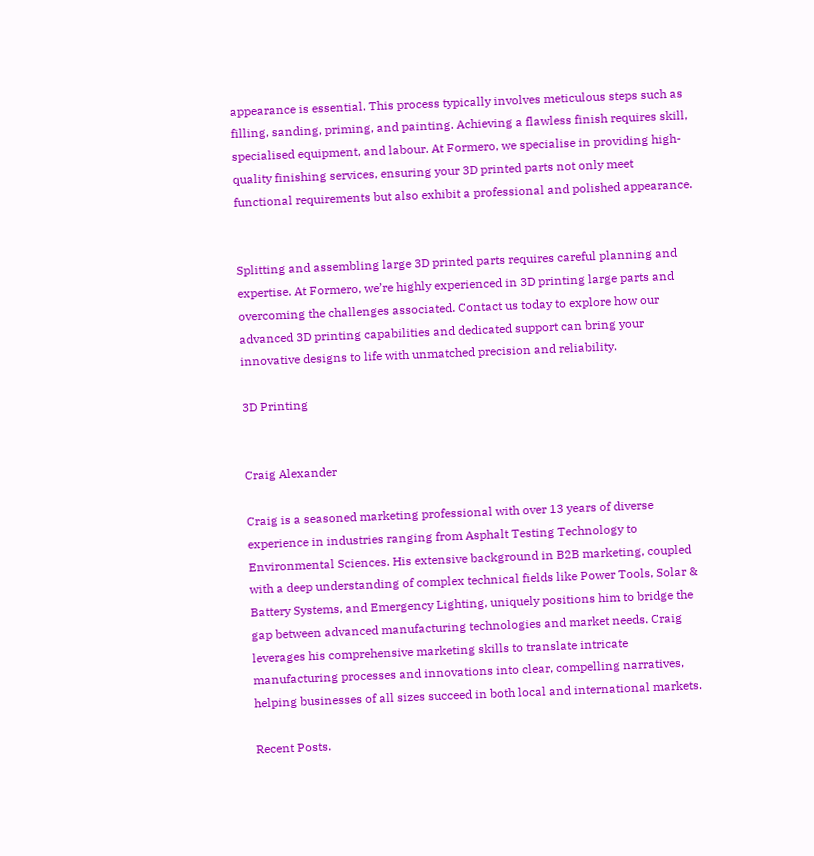appearance is essential. This process typically involves meticulous steps such as filling, sanding, priming, and painting. Achieving a flawless finish requires skill, specialised equipment, and labour. At Formero, we specialise in providing high-quality finishing services, ensuring your 3D printed parts not only meet functional requirements but also exhibit a professional and polished appearance.


Splitting and assembling large 3D printed parts requires careful planning and expertise. At Formero, we’re highly experienced in 3D printing large parts and overcoming the challenges associated. Contact us today to explore how our advanced 3D printing capabilities and dedicated support can bring your innovative designs to life with unmatched precision and reliability.

3D Printing


Craig Alexander

Craig is a seasoned marketing professional with over 13 years of diverse experience in industries ranging from Asphalt Testing Technology to Environmental Sciences. His extensive background in B2B marketing, coupled with a deep understanding of complex technical fields like Power Tools, Solar & Battery Systems, and Emergency Lighting, uniquely positions him to bridge the gap between advanced manufacturing technologies and market needs. Craig leverages his comprehensive marketing skills to translate intricate manufacturing processes and innovations into clear, compelling narratives, helping businesses of all sizes succeed in both local and international markets.

Recent Posts.